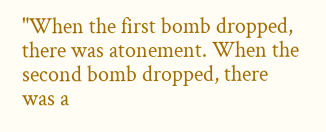"When the first bomb dropped, there was atonement. When the second bomb dropped, there was a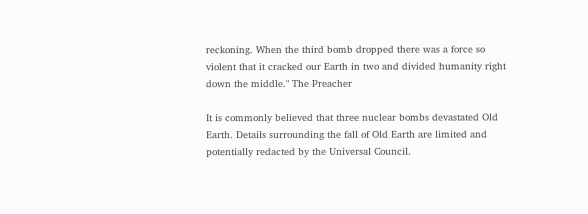reckoning. When the third bomb dropped there was a force so violent that it cracked our Earth in two and divided humanity right down the middle." The Preacher

It is commonly believed that three nuclear bombs devastated Old Earth. Details surrounding the fall of Old Earth are limited and potentially redacted by the Universal Council.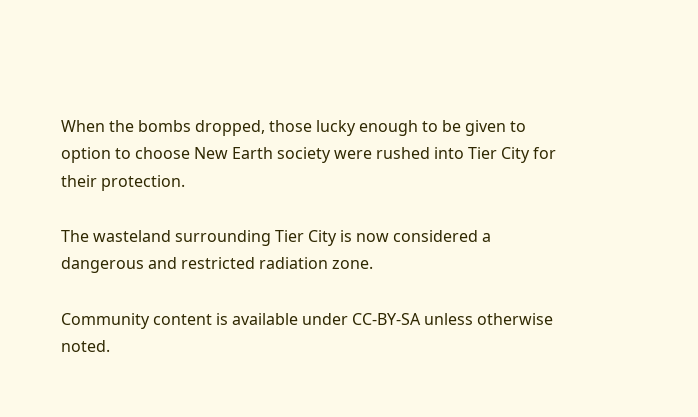When the bombs dropped, those lucky enough to be given to option to choose New Earth society were rushed into Tier City for their protection.

The wasteland surrounding Tier City is now considered a dangerous and restricted radiation zone.

Community content is available under CC-BY-SA unless otherwise noted.